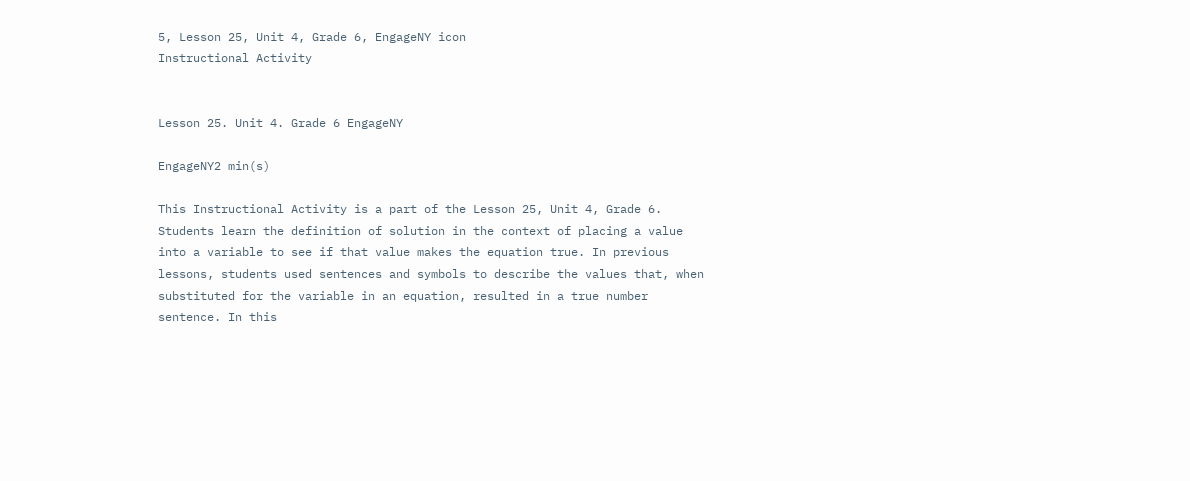5, Lesson 25, Unit 4, Grade 6, EngageNY icon
Instructional Activity


Lesson 25. Unit 4. Grade 6 EngageNY

EngageNY2 min(s)

This Instructional Activity is a part of the Lesson 25, Unit 4, Grade 6. Students learn the definition of solution in the context of placing a value into a variable to see if that value makes the equation true. In previous lessons, students used sentences and symbols to describe the values that, when substituted for the variable in an equation, resulted in a true number sentence. In this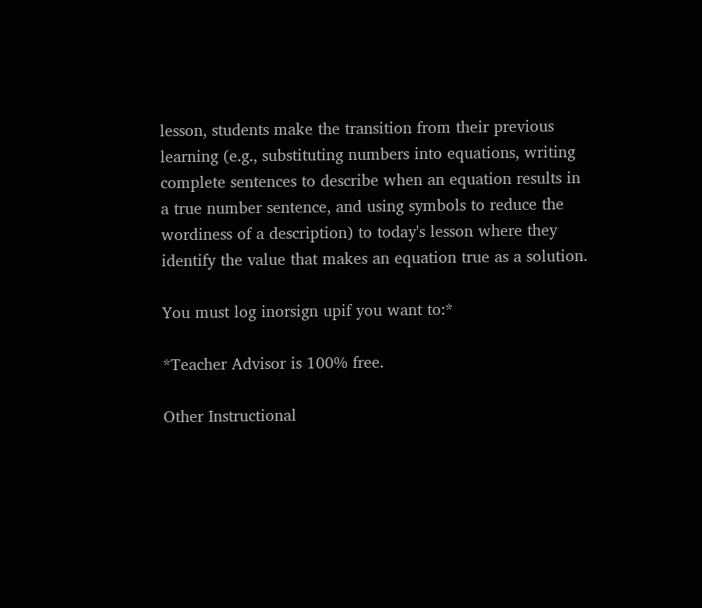lesson, students make the transition from their previous learning (e.g., substituting numbers into equations, writing complete sentences to describe when an equation results in a true number sentence, and using symbols to reduce the wordiness of a description) to today's lesson where they identify the value that makes an equation true as a solution.

You must log inorsign upif you want to:*

*Teacher Advisor is 100% free.

Other Instructional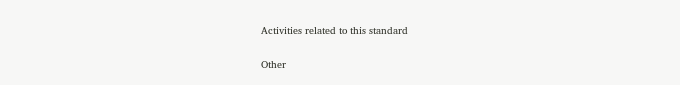Activities related to this standard

Other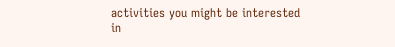activities you might be interested in